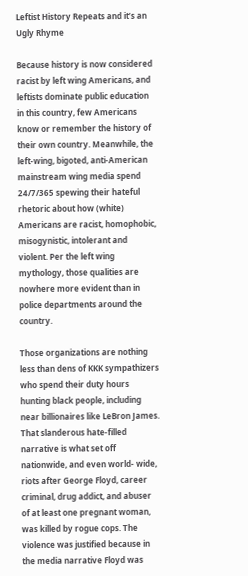Leftist History Repeats and it’s an Ugly Rhyme

Because history is now considered racist by left wing Americans, and leftists dominate public education in this country, few Americans know or remember the history of their own country. Meanwhile, the left-wing, bigoted, anti-American mainstream wing media spend 24/7/365 spewing their hateful rhetoric about how (white) Americans are racist, homophobic, misogynistic, intolerant and violent. Per the left wing mythology, those qualities are nowhere more evident than in police departments around the country.

Those organizations are nothing less than dens of KKK sympathizers who spend their duty hours hunting black people, including near billionaires like LeBron James. That slanderous hate-filled narrative is what set off nationwide, and even world- wide, riots after George Floyd, career criminal, drug addict, and abuser of at least one pregnant woman, was killed by rogue cops. The violence was justified because in the media narrative Floyd was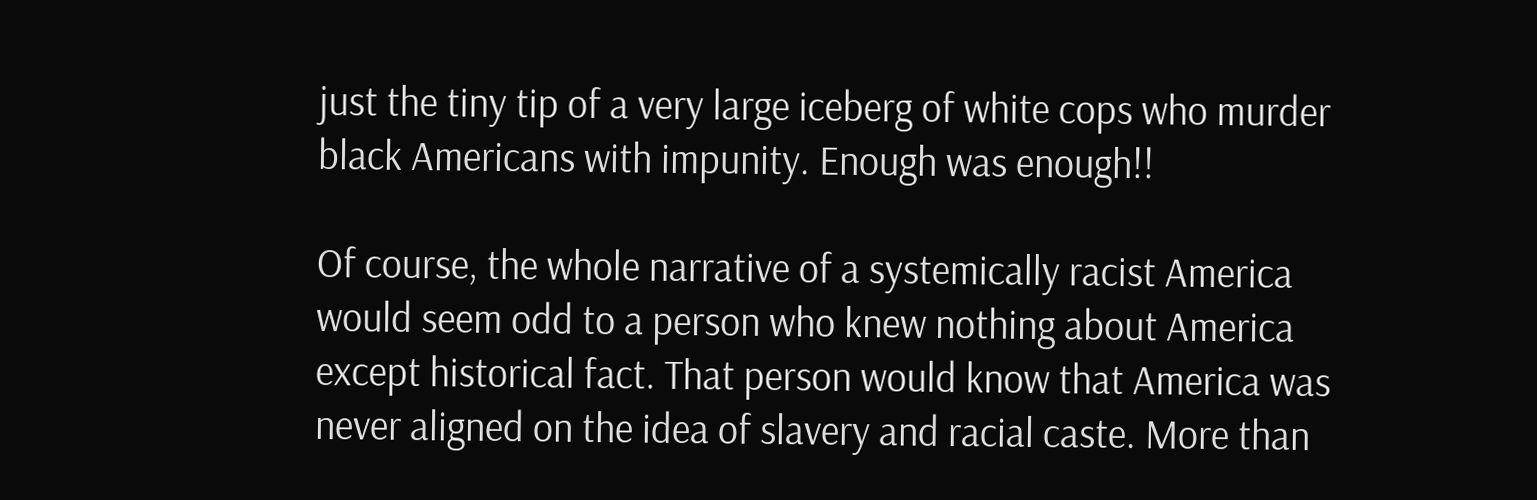just the tiny tip of a very large iceberg of white cops who murder black Americans with impunity. Enough was enough!!

Of course, the whole narrative of a systemically racist America would seem odd to a person who knew nothing about America except historical fact. That person would know that America was never aligned on the idea of slavery and racial caste. More than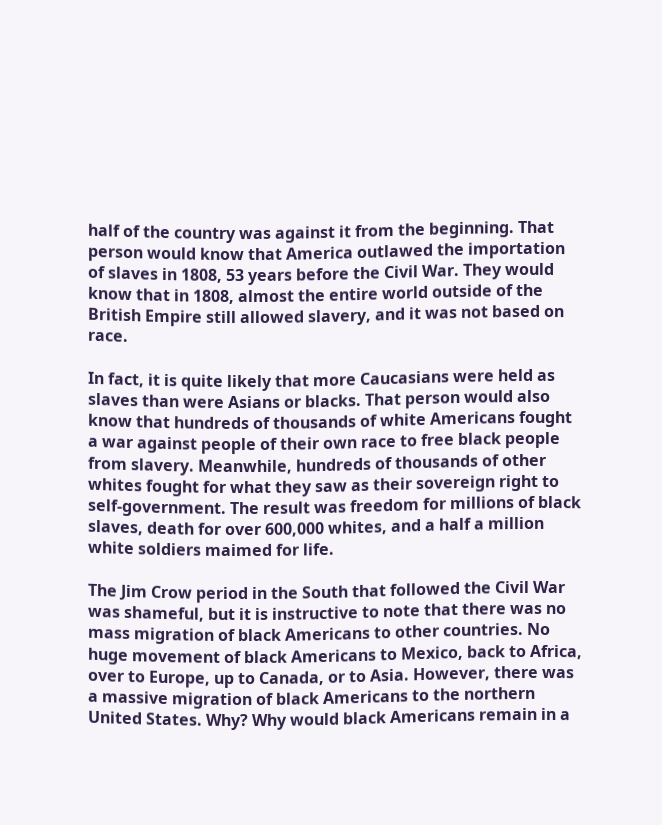half of the country was against it from the beginning. That person would know that America outlawed the importation of slaves in 1808, 53 years before the Civil War. They would know that in 1808, almost the entire world outside of the British Empire still allowed slavery, and it was not based on race.

In fact, it is quite likely that more Caucasians were held as slaves than were Asians or blacks. That person would also know that hundreds of thousands of white Americans fought a war against people of their own race to free black people from slavery. Meanwhile, hundreds of thousands of other whites fought for what they saw as their sovereign right to self-government. The result was freedom for millions of black slaves, death for over 600,000 whites, and a half a million white soldiers maimed for life.

The Jim Crow period in the South that followed the Civil War was shameful, but it is instructive to note that there was no mass migration of black Americans to other countries. No huge movement of black Americans to Mexico, back to Africa, over to Europe, up to Canada, or to Asia. However, there was a massive migration of black Americans to the northern United States. Why? Why would black Americans remain in a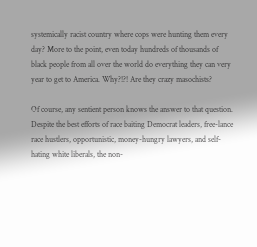systemically racist country where cops were hunting them every day? More to the point, even today hundreds of thousands of black people from all over the world do everything they can very year to get to America. Why?!?! Are they crazy masochists?

Of course, any sentient person knows the answer to that question. Despite the best efforts of race baiting Democrat leaders, free-lance race hustlers, opportunistic, money-hungry lawyers, and self-hating white liberals, the non-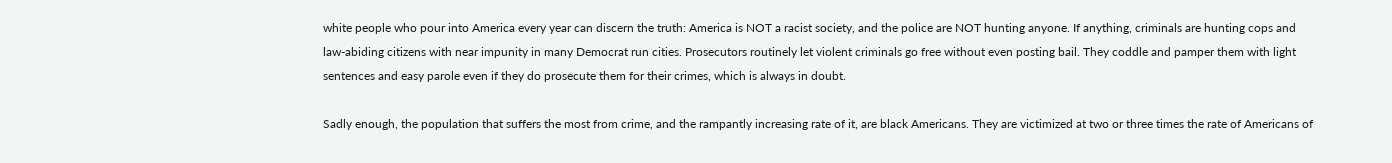white people who pour into America every year can discern the truth: America is NOT a racist society, and the police are NOT hunting anyone. If anything, criminals are hunting cops and law-abiding citizens with near impunity in many Democrat run cities. Prosecutors routinely let violent criminals go free without even posting bail. They coddle and pamper them with light sentences and easy parole even if they do prosecute them for their crimes, which is always in doubt.

Sadly enough, the population that suffers the most from crime, and the rampantly increasing rate of it, are black Americans. They are victimized at two or three times the rate of Americans of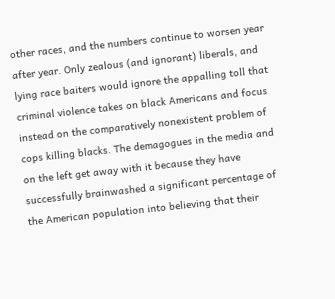other races, and the numbers continue to worsen year after year. Only zealous (and ignorant) liberals, and lying race baiters would ignore the appalling toll that criminal violence takes on black Americans and focus instead on the comparatively nonexistent problem of cops killing blacks. The demagogues in the media and on the left get away with it because they have successfully brainwashed a significant percentage of the American population into believing that their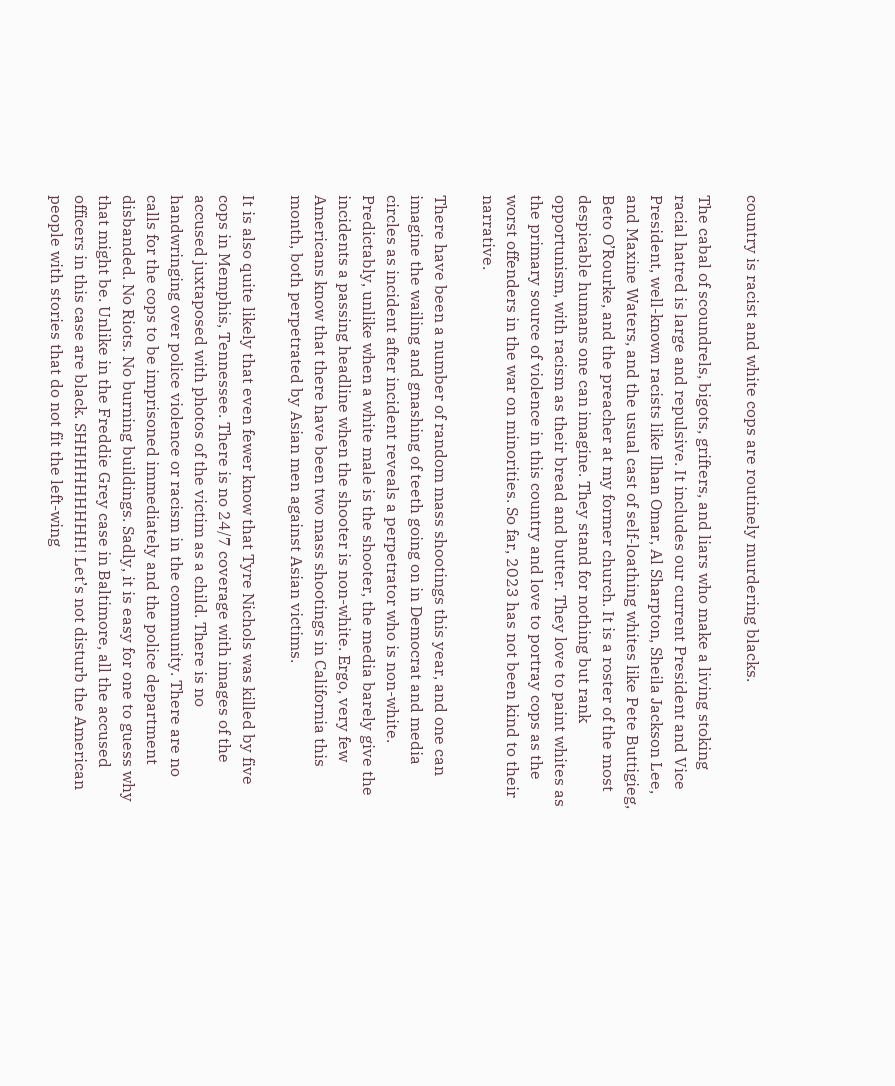country is racist and white cops are routinely murdering blacks.

The cabal of scoundrels, bigots, grifters, and liars who make a living stoking racial hatred is large and repulsive. It includes our current President and Vice President, well-known racists like Ilhan Omar, Al Sharpton, Sheila Jackson Lee, and Maxine Waters, and the usual cast of self-loathing whites like Pete Buttigieg, Beto O’Rourke, and the preacher at my former church. It is a roster of the most despicable humans one can imagine. They stand for nothing but rank opportunism, with racism as their bread and butter. They love to paint whites as the primary source of violence in this country and love to portray cops as the worst offenders in the war on minorities. So far, 2023 has not been kind to their narrative.

There have been a number of random mass shootings this year, and one can imagine the wailing and gnashing of teeth going on in Democrat and media circles as incident after incident reveals a perpetrator who is non-white. Predictably, unlike when a white male is the shooter, the media barely give the incidents a passing headline when the shooter is non-white. Ergo, very few Americans know that there have been two mass shootings in California this month, both perpetrated by Asian men against Asian victims.

It is also quite likely that even fewer know that Tyre Nichols was killed by five cops in Memphis, Tennessee. There is no 24/7 coverage with images of the accused juxtaposed with photos of the victim as a child. There is no handwringing over police violence or racism in the community. There are no calls for the cops to be imprisoned immediately and the police department disbanded. No Riots. No burning buildings. Sadly, it is easy for one to guess why that might be. Unlike in the Freddie Grey case in Baltimore, all the accused officers in this case are black. SHHHHHHHHH! Let’s not disturb the American people with stories that do not fit the left-wing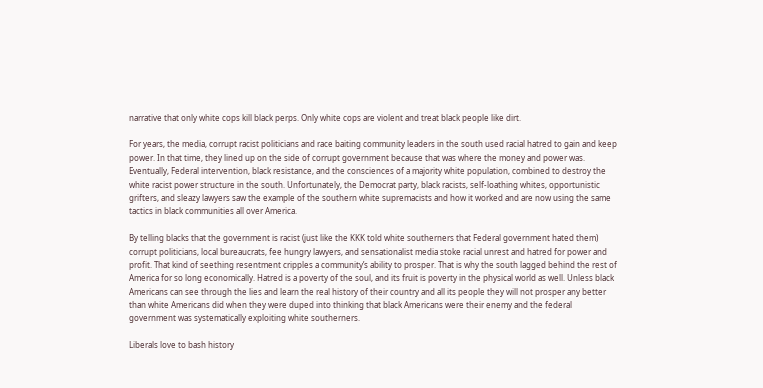narrative that only white cops kill black perps. Only white cops are violent and treat black people like dirt.

For years, the media, corrupt racist politicians and race baiting community leaders in the south used racial hatred to gain and keep power. In that time, they lined up on the side of corrupt government because that was where the money and power was. Eventually, Federal intervention, black resistance, and the consciences of a majority white population, combined to destroy the white racist power structure in the south. Unfortunately, the Democrat party, black racists, self-loathing whites, opportunistic grifters, and sleazy lawyers saw the example of the southern white supremacists and how it worked and are now using the same tactics in black communities all over America.

By telling blacks that the government is racist (just like the KKK told white southerners that Federal government hated them) corrupt politicians, local bureaucrats, fee hungry lawyers, and sensationalist media stoke racial unrest and hatred for power and profit. That kind of seething resentment cripples a community’s ability to prosper. That is why the south lagged behind the rest of America for so long economically. Hatred is a poverty of the soul, and its fruit is poverty in the physical world as well. Unless black Americans can see through the lies and learn the real history of their country and all its people they will not prosper any better than white Americans did when they were duped into thinking that black Americans were their enemy and the federal government was systematically exploiting white southerners.

Liberals love to bash history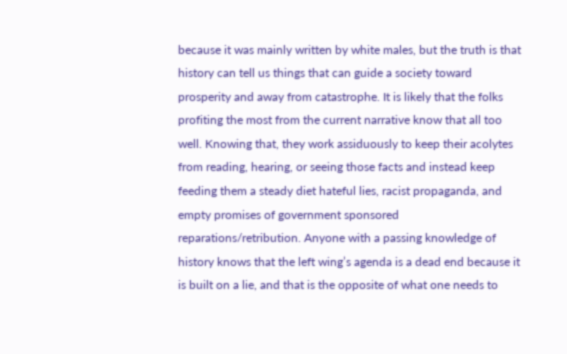because it was mainly written by white males, but the truth is that history can tell us things that can guide a society toward prosperity and away from catastrophe. It is likely that the folks profiting the most from the current narrative know that all too well. Knowing that, they work assiduously to keep their acolytes from reading, hearing, or seeing those facts and instead keep feeding them a steady diet hateful lies, racist propaganda, and empty promises of government sponsored reparations/retribution. Anyone with a passing knowledge of history knows that the left wing’s agenda is a dead end because it is built on a lie, and that is the opposite of what one needs to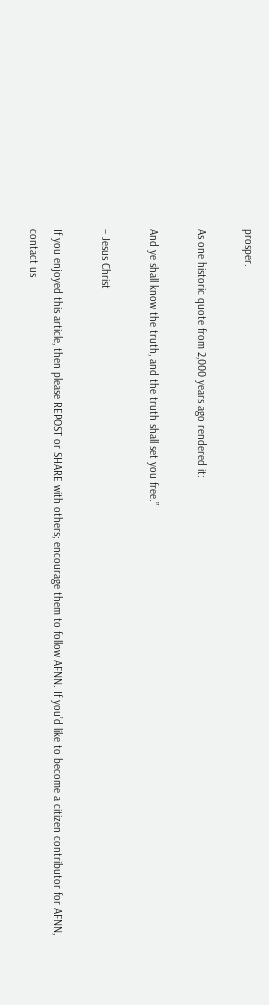prosper.

As one historic quote from 2,000 years ago rendered it:

And ye shall know the truth, and the truth shall set you free.”

– Jesus Christ

If you enjoyed this article, then please REPOST or SHARE with others; encourage them to follow AFNN. If you’d like to become a citizen contributor for AFNN, contact us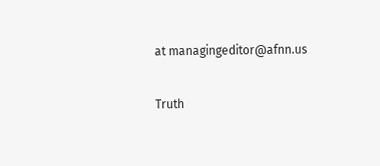at managingeditor@afnn.us

Truth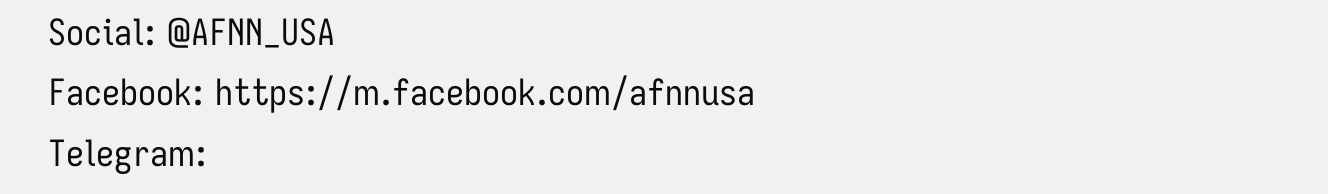Social: @AFNN_USA
Facebook: https://m.facebook.com/afnnusa
Telegram: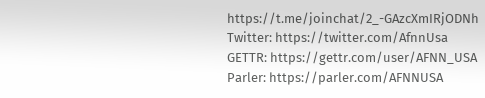https://t.me/joinchat/2_-GAzcXmIRjODNh
Twitter: https://twitter.com/AfnnUsa
GETTR: https://gettr.com/user/AFNN_USA
Parler: https://parler.com/AFNNUSA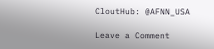CloutHub: @AFNN_USA

Leave a Comment